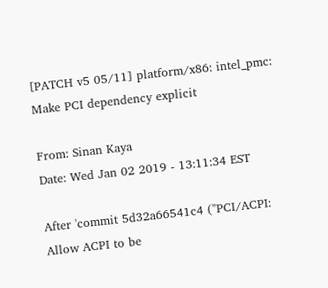[PATCH v5 05/11] platform/x86: intel_pmc: Make PCI dependency explicit

From: Sinan Kaya
Date: Wed Jan 02 2019 - 13:11:34 EST

After 'commit 5d32a66541c4 ("PCI/ACPI: Allow ACPI to be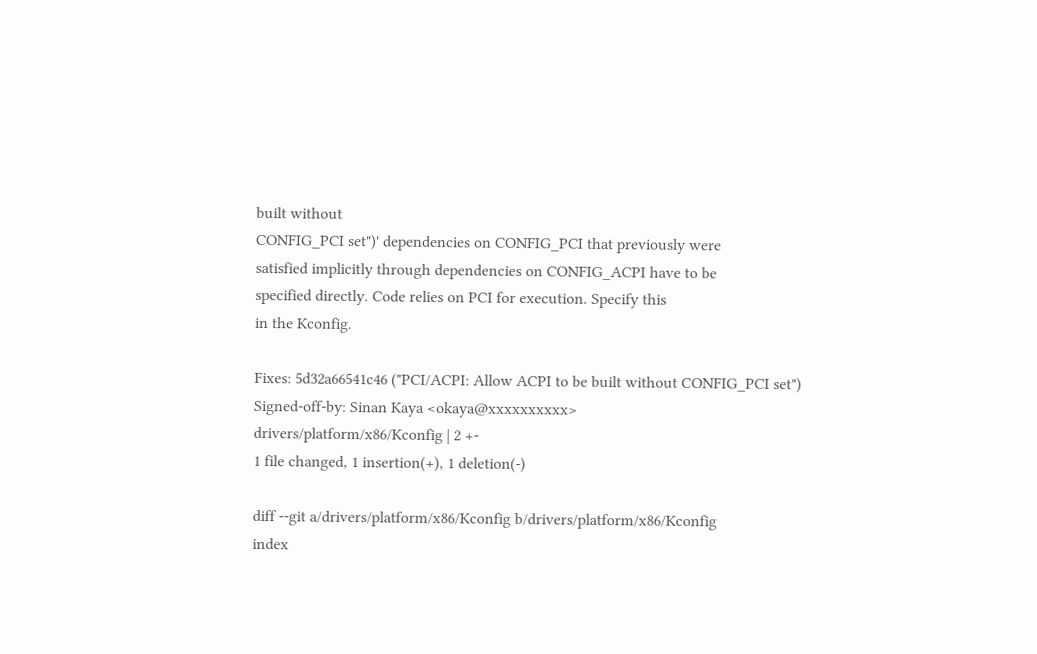built without
CONFIG_PCI set")' dependencies on CONFIG_PCI that previously were
satisfied implicitly through dependencies on CONFIG_ACPI have to be
specified directly. Code relies on PCI for execution. Specify this
in the Kconfig.

Fixes: 5d32a66541c46 ("PCI/ACPI: Allow ACPI to be built without CONFIG_PCI set")
Signed-off-by: Sinan Kaya <okaya@xxxxxxxxxx>
drivers/platform/x86/Kconfig | 2 +-
1 file changed, 1 insertion(+), 1 deletion(-)

diff --git a/drivers/platform/x86/Kconfig b/drivers/platform/x86/Kconfig
index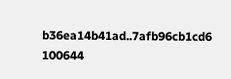b36ea14b41ad..7afb96cb1cd6 100644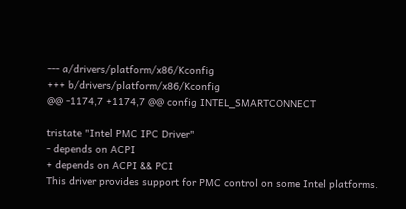--- a/drivers/platform/x86/Kconfig
+++ b/drivers/platform/x86/Kconfig
@@ -1174,7 +1174,7 @@ config INTEL_SMARTCONNECT

tristate "Intel PMC IPC Driver"
- depends on ACPI
+ depends on ACPI && PCI
This driver provides support for PMC control on some Intel platforms.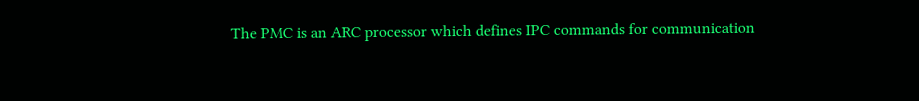The PMC is an ARC processor which defines IPC commands for communication